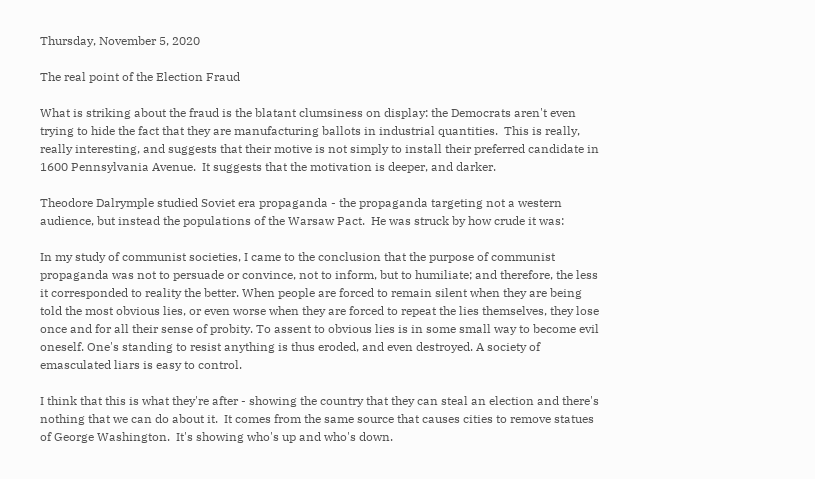Thursday, November 5, 2020

The real point of the Election Fraud

What is striking about the fraud is the blatant clumsiness on display: the Democrats aren't even trying to hide the fact that they are manufacturing ballots in industrial quantities.  This is really, really interesting, and suggests that their motive is not simply to install their preferred candidate in 1600 Pennsylvania Avenue.  It suggests that the motivation is deeper, and darker.

Theodore Dalrymple studied Soviet era propaganda - the propaganda targeting not a western audience, but instead the populations of the Warsaw Pact.  He was struck by how crude it was:

In my study of communist societies, I came to the conclusion that the purpose of communist propaganda was not to persuade or convince, not to inform, but to humiliate; and therefore, the less it corresponded to reality the better. When people are forced to remain silent when they are being told the most obvious lies, or even worse when they are forced to repeat the lies themselves, they lose once and for all their sense of probity. To assent to obvious lies is in some small way to become evil oneself. One's standing to resist anything is thus eroded, and even destroyed. A society of emasculated liars is easy to control.

I think that this is what they're after - showing the country that they can steal an election and there's nothing that we can do about it.  It comes from the same source that causes cities to remove statues of George Washington.  It's showing who's up and who's down.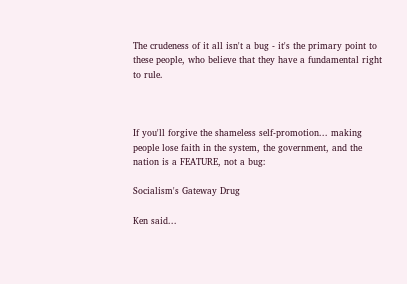The crudeness of it all isn't a bug - it's the primary point to these people, who believe that they have a fundamental right to rule.



If you'll forgive the shameless self-promotion... making people lose faith in the system, the government, and the nation is a FEATURE, not a bug:

Socialism's Gateway Drug

Ken said...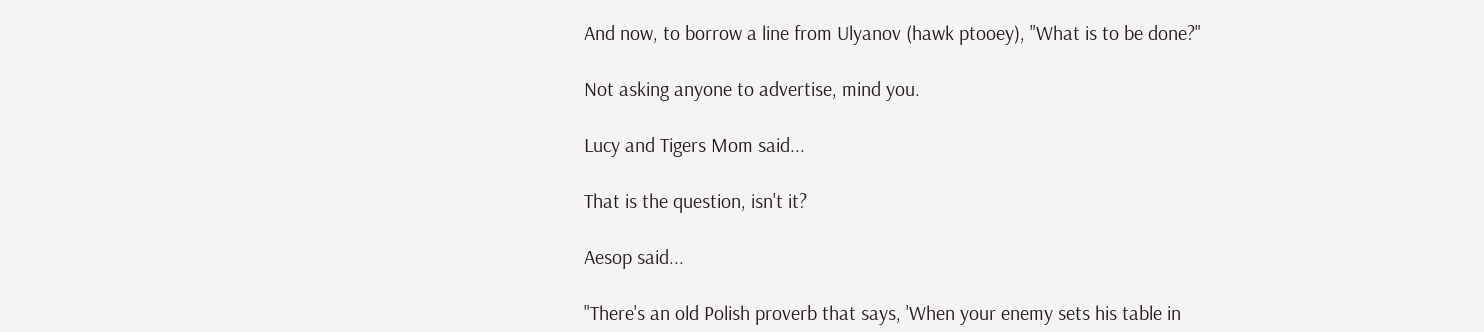And now, to borrow a line from Ulyanov (hawk ptooey), "What is to be done?"

Not asking anyone to advertise, mind you.

Lucy and Tigers Mom said...

That is the question, isn't it?

Aesop said...

"There's an old Polish proverb that says, 'When your enemy sets his table in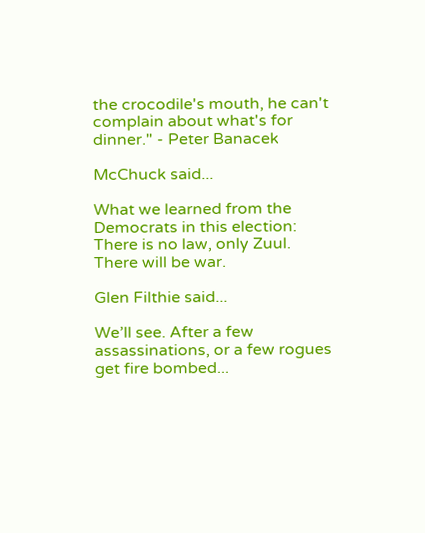the crocodile's mouth, he can't complain about what's for dinner." - Peter Banacek

McChuck said...

What we learned from the Democrats in this election:
There is no law, only Zuul.
There will be war.

Glen Filthie said...

We’ll see. After a few assassinations, or a few rogues get fire bombed...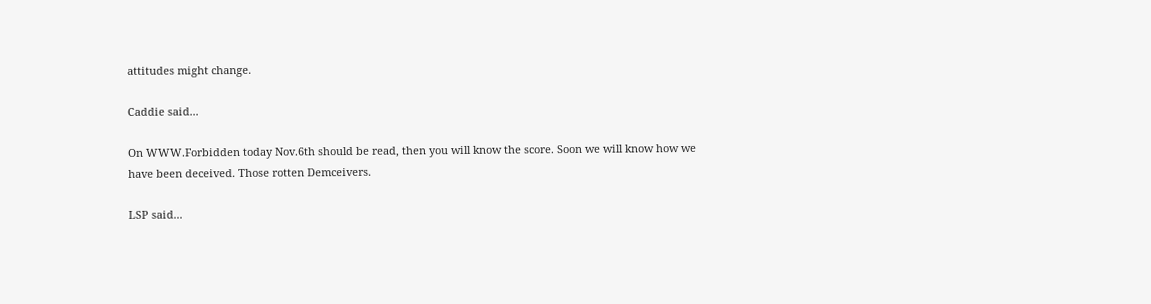attitudes might change.

Caddie said...

On WWW.Forbidden today Nov.6th should be read, then you will know the score. Soon we will know how we have been deceived. Those rotten Demceivers.

LSP said...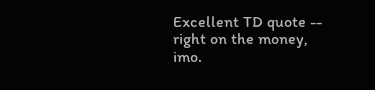Excellent TD quote -- right on the money, imo.